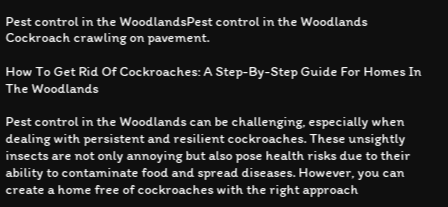Pest control in the WoodlandsPest control in the Woodlands
Cockroach crawling on pavement.

How To Get Rid Of Cockroaches: A Step-By-Step Guide For Homes In The Woodlands

Pest control in the Woodlands can be challenging, especially when dealing with persistent and resilient cockroaches. These unsightly insects are not only annoying but also pose health risks due to their ability to contaminate food and spread diseases. However, you can create a home free of cockroaches with the right approach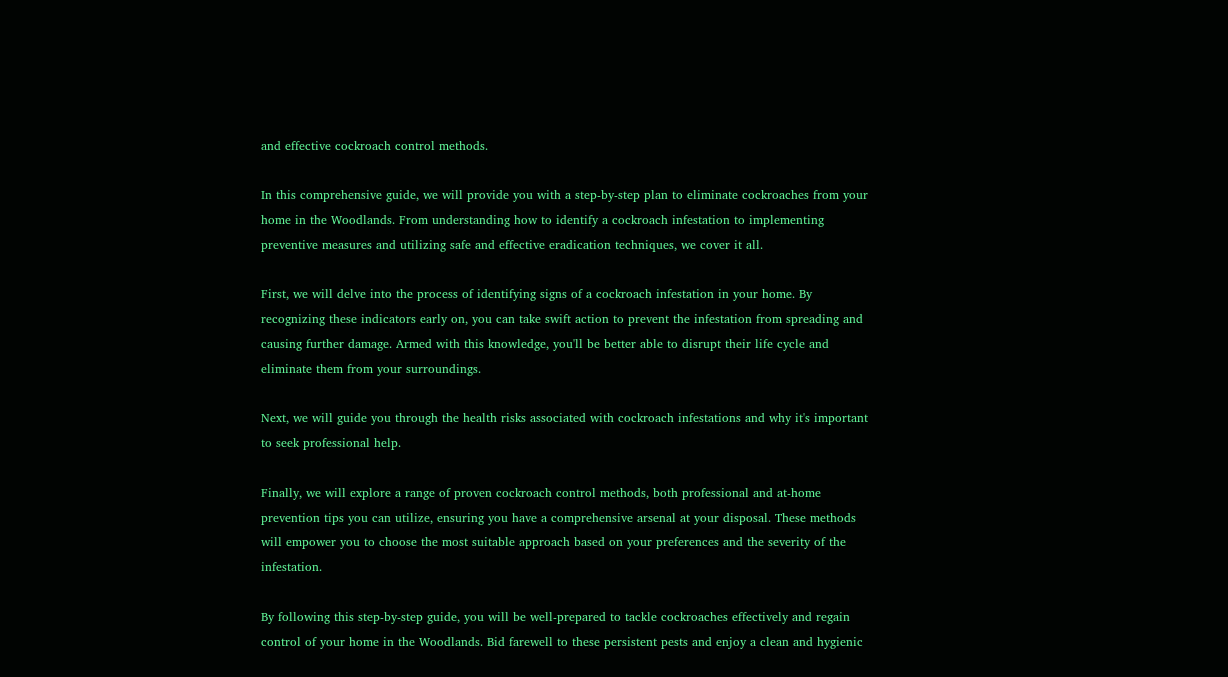and effective cockroach control methods.

In this comprehensive guide, we will provide you with a step-by-step plan to eliminate cockroaches from your home in the Woodlands. From understanding how to identify a cockroach infestation to implementing preventive measures and utilizing safe and effective eradication techniques, we cover it all.

First, we will delve into the process of identifying signs of a cockroach infestation in your home. By recognizing these indicators early on, you can take swift action to prevent the infestation from spreading and causing further damage. Armed with this knowledge, you'll be better able to disrupt their life cycle and eliminate them from your surroundings.

Next, we will guide you through the health risks associated with cockroach infestations and why it's important to seek professional help.

Finally, we will explore a range of proven cockroach control methods, both professional and at-home prevention tips you can utilize, ensuring you have a comprehensive arsenal at your disposal. These methods will empower you to choose the most suitable approach based on your preferences and the severity of the infestation.

By following this step-by-step guide, you will be well-prepared to tackle cockroaches effectively and regain control of your home in the Woodlands. Bid farewell to these persistent pests and enjoy a clean and hygienic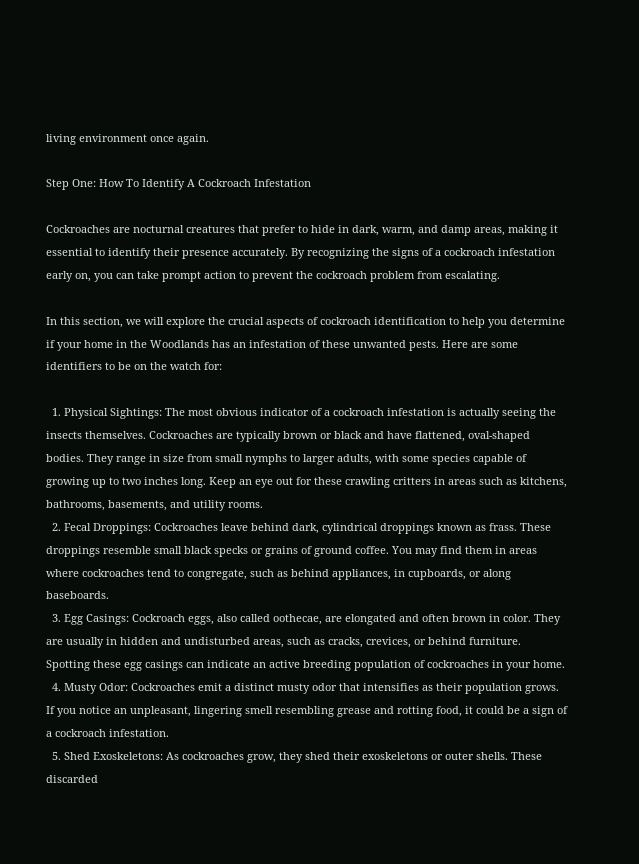living environment once again.

Step One: How To Identify A Cockroach Infestation

Cockroaches are nocturnal creatures that prefer to hide in dark, warm, and damp areas, making it essential to identify their presence accurately. By recognizing the signs of a cockroach infestation early on, you can take prompt action to prevent the cockroach problem from escalating.

In this section, we will explore the crucial aspects of cockroach identification to help you determine if your home in the Woodlands has an infestation of these unwanted pests. Here are some identifiers to be on the watch for:

  1. Physical Sightings: The most obvious indicator of a cockroach infestation is actually seeing the insects themselves. Cockroaches are typically brown or black and have flattened, oval-shaped bodies. They range in size from small nymphs to larger adults, with some species capable of growing up to two inches long. Keep an eye out for these crawling critters in areas such as kitchens, bathrooms, basements, and utility rooms.
  2. Fecal Droppings: Cockroaches leave behind dark, cylindrical droppings known as frass. These droppings resemble small black specks or grains of ground coffee. You may find them in areas where cockroaches tend to congregate, such as behind appliances, in cupboards, or along baseboards.
  3. Egg Casings: Cockroach eggs, also called oothecae, are elongated and often brown in color. They are usually in hidden and undisturbed areas, such as cracks, crevices, or behind furniture. Spotting these egg casings can indicate an active breeding population of cockroaches in your home.
  4. Musty Odor: Cockroaches emit a distinct musty odor that intensifies as their population grows. If you notice an unpleasant, lingering smell resembling grease and rotting food, it could be a sign of a cockroach infestation.
  5. Shed Exoskeletons: As cockroaches grow, they shed their exoskeletons or outer shells. These discarded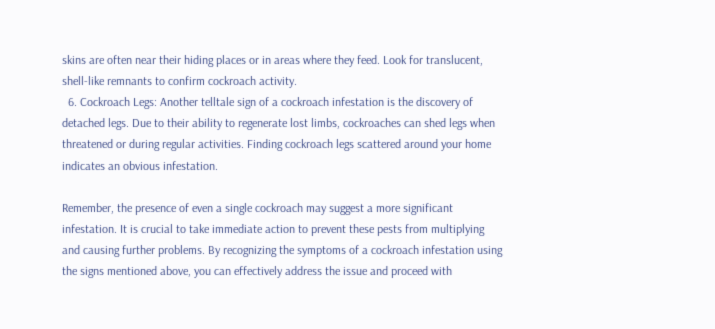skins are often near their hiding places or in areas where they feed. Look for translucent, shell-like remnants to confirm cockroach activity.
  6. Cockroach Legs: Another telltale sign of a cockroach infestation is the discovery of detached legs. Due to their ability to regenerate lost limbs, cockroaches can shed legs when threatened or during regular activities. Finding cockroach legs scattered around your home indicates an obvious infestation.

Remember, the presence of even a single cockroach may suggest a more significant infestation. It is crucial to take immediate action to prevent these pests from multiplying and causing further problems. By recognizing the symptoms of a cockroach infestation using the signs mentioned above, you can effectively address the issue and proceed with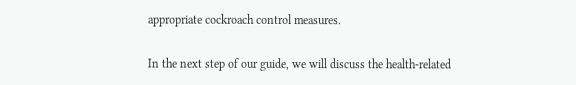appropriate cockroach control measures.

In the next step of our guide, we will discuss the health-related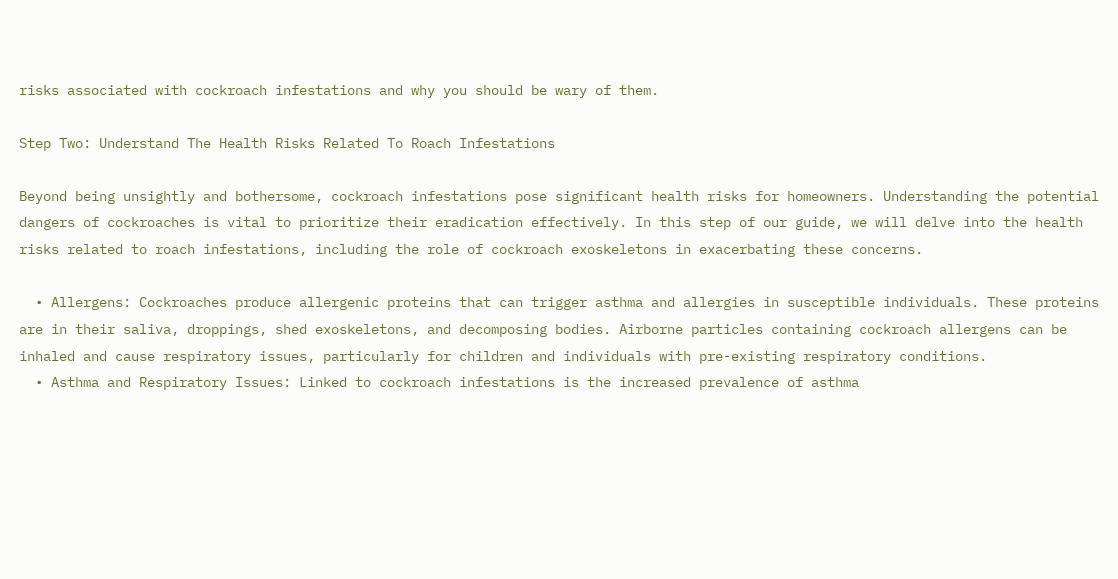risks associated with cockroach infestations and why you should be wary of them.

Step Two: Understand The Health Risks Related To Roach Infestations

Beyond being unsightly and bothersome, cockroach infestations pose significant health risks for homeowners. Understanding the potential dangers of cockroaches is vital to prioritize their eradication effectively. In this step of our guide, we will delve into the health risks related to roach infestations, including the role of cockroach exoskeletons in exacerbating these concerns.

  • Allergens: Cockroaches produce allergenic proteins that can trigger asthma and allergies in susceptible individuals. These proteins are in their saliva, droppings, shed exoskeletons, and decomposing bodies. Airborne particles containing cockroach allergens can be inhaled and cause respiratory issues, particularly for children and individuals with pre-existing respiratory conditions.
  • Asthma and Respiratory Issues: Linked to cockroach infestations is the increased prevalence of asthma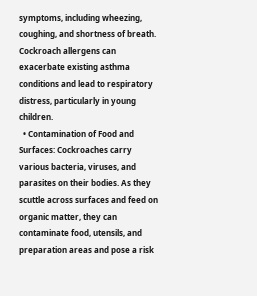symptoms, including wheezing, coughing, and shortness of breath. Cockroach allergens can exacerbate existing asthma conditions and lead to respiratory distress, particularly in young children.
  • Contamination of Food and Surfaces: Cockroaches carry various bacteria, viruses, and parasites on their bodies. As they scuttle across surfaces and feed on organic matter, they can contaminate food, utensils, and preparation areas and pose a risk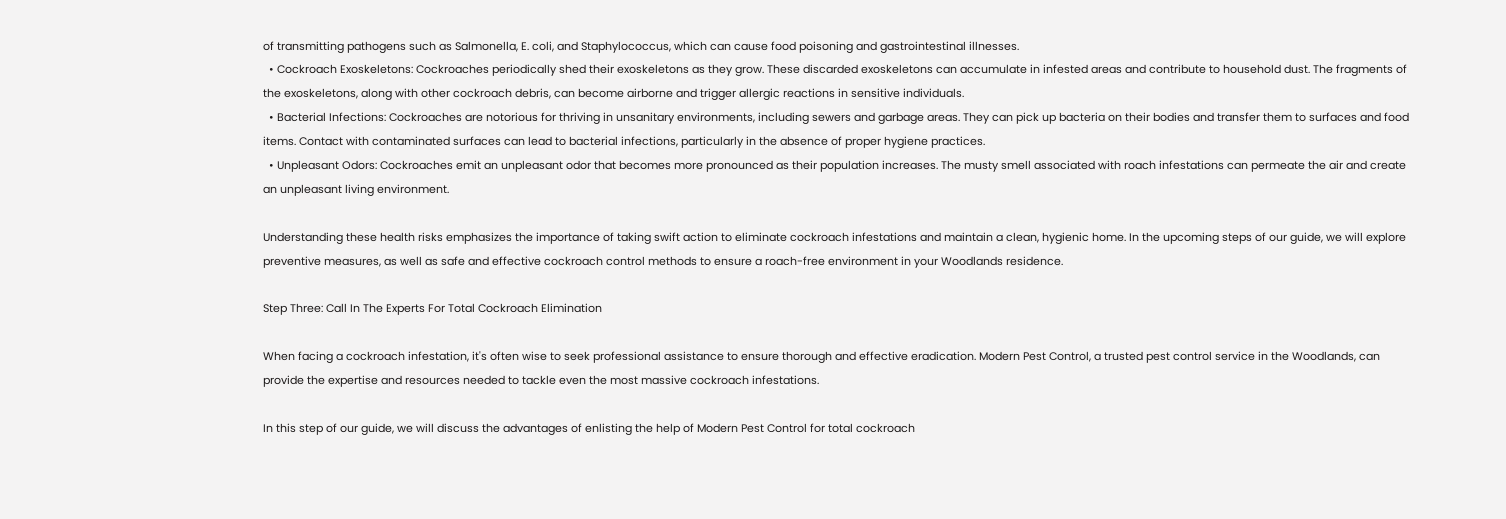of transmitting pathogens such as Salmonella, E. coli, and Staphylococcus, which can cause food poisoning and gastrointestinal illnesses.
  • Cockroach Exoskeletons: Cockroaches periodically shed their exoskeletons as they grow. These discarded exoskeletons can accumulate in infested areas and contribute to household dust. The fragments of the exoskeletons, along with other cockroach debris, can become airborne and trigger allergic reactions in sensitive individuals.
  • Bacterial Infections: Cockroaches are notorious for thriving in unsanitary environments, including sewers and garbage areas. They can pick up bacteria on their bodies and transfer them to surfaces and food items. Contact with contaminated surfaces can lead to bacterial infections, particularly in the absence of proper hygiene practices.
  • Unpleasant Odors: Cockroaches emit an unpleasant odor that becomes more pronounced as their population increases. The musty smell associated with roach infestations can permeate the air and create an unpleasant living environment.

Understanding these health risks emphasizes the importance of taking swift action to eliminate cockroach infestations and maintain a clean, hygienic home. In the upcoming steps of our guide, we will explore preventive measures, as well as safe and effective cockroach control methods to ensure a roach-free environment in your Woodlands residence.

Step Three: Call In The Experts For Total Cockroach Elimination

When facing a cockroach infestation, it's often wise to seek professional assistance to ensure thorough and effective eradication. Modern Pest Control, a trusted pest control service in the Woodlands, can provide the expertise and resources needed to tackle even the most massive cockroach infestations.

In this step of our guide, we will discuss the advantages of enlisting the help of Modern Pest Control for total cockroach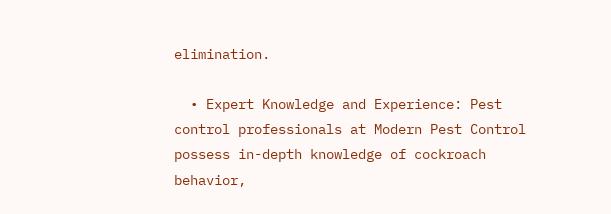elimination.

  • Expert Knowledge and Experience: Pest control professionals at Modern Pest Control possess in-depth knowledge of cockroach behavior,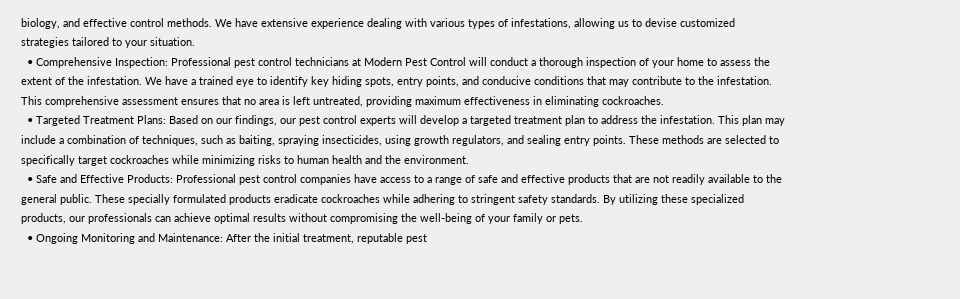biology, and effective control methods. We have extensive experience dealing with various types of infestations, allowing us to devise customized strategies tailored to your situation.
  • Comprehensive Inspection: Professional pest control technicians at Modern Pest Control will conduct a thorough inspection of your home to assess the extent of the infestation. We have a trained eye to identify key hiding spots, entry points, and conducive conditions that may contribute to the infestation. This comprehensive assessment ensures that no area is left untreated, providing maximum effectiveness in eliminating cockroaches.
  • Targeted Treatment Plans: Based on our findings, our pest control experts will develop a targeted treatment plan to address the infestation. This plan may include a combination of techniques, such as baiting, spraying insecticides, using growth regulators, and sealing entry points. These methods are selected to specifically target cockroaches while minimizing risks to human health and the environment.
  • Safe and Effective Products: Professional pest control companies have access to a range of safe and effective products that are not readily available to the general public. These specially formulated products eradicate cockroaches while adhering to stringent safety standards. By utilizing these specialized products, our professionals can achieve optimal results without compromising the well-being of your family or pets.
  • Ongoing Monitoring and Maintenance: After the initial treatment, reputable pest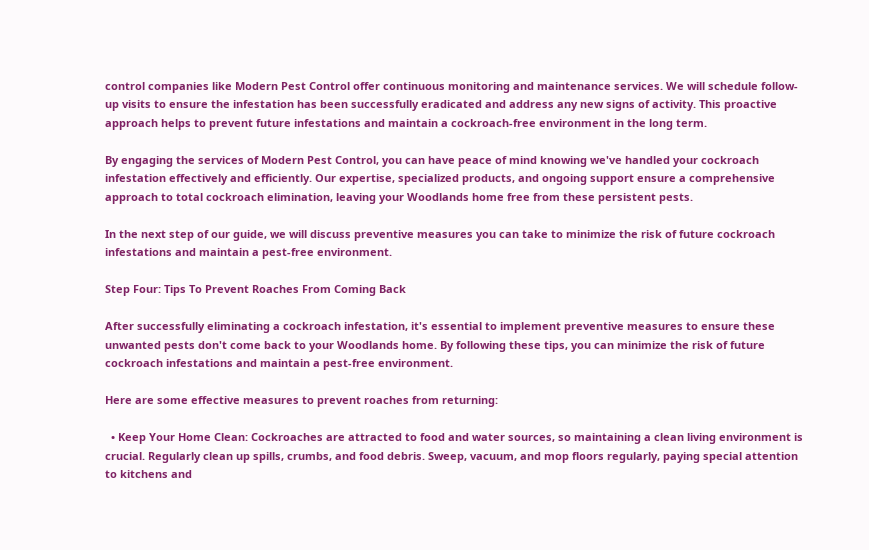control companies like Modern Pest Control offer continuous monitoring and maintenance services. We will schedule follow-up visits to ensure the infestation has been successfully eradicated and address any new signs of activity. This proactive approach helps to prevent future infestations and maintain a cockroach-free environment in the long term.

By engaging the services of Modern Pest Control, you can have peace of mind knowing we've handled your cockroach infestation effectively and efficiently. Our expertise, specialized products, and ongoing support ensure a comprehensive approach to total cockroach elimination, leaving your Woodlands home free from these persistent pests.

In the next step of our guide, we will discuss preventive measures you can take to minimize the risk of future cockroach infestations and maintain a pest-free environment.

Step Four: Tips To Prevent Roaches From Coming Back

After successfully eliminating a cockroach infestation, it's essential to implement preventive measures to ensure these unwanted pests don't come back to your Woodlands home. By following these tips, you can minimize the risk of future cockroach infestations and maintain a pest-free environment.

Here are some effective measures to prevent roaches from returning:

  • Keep Your Home Clean: Cockroaches are attracted to food and water sources, so maintaining a clean living environment is crucial. Regularly clean up spills, crumbs, and food debris. Sweep, vacuum, and mop floors regularly, paying special attention to kitchens and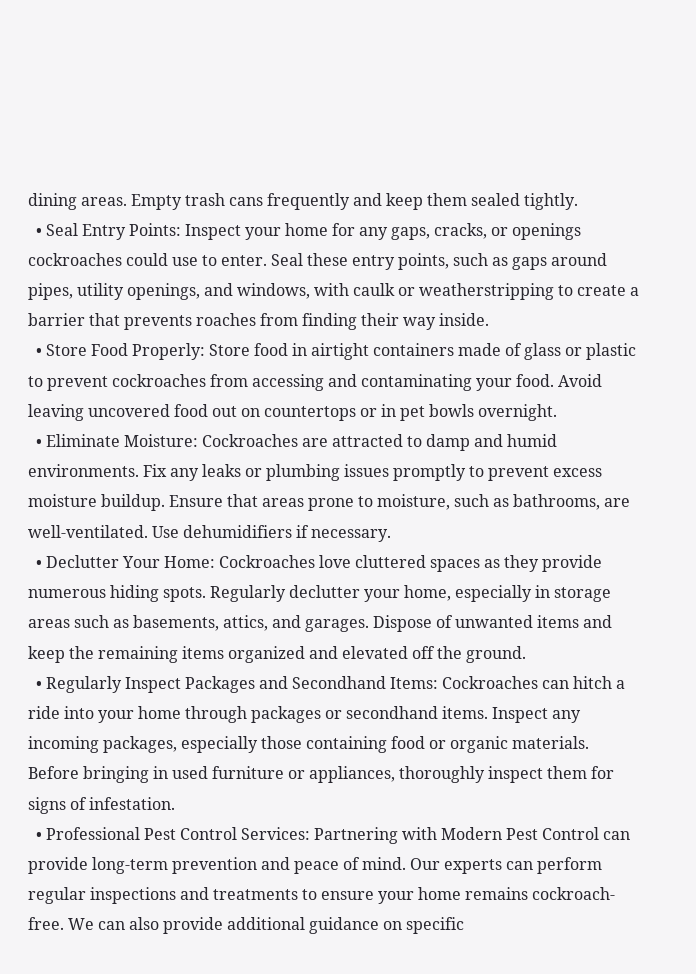dining areas. Empty trash cans frequently and keep them sealed tightly.
  • Seal Entry Points: Inspect your home for any gaps, cracks, or openings cockroaches could use to enter. Seal these entry points, such as gaps around pipes, utility openings, and windows, with caulk or weatherstripping to create a barrier that prevents roaches from finding their way inside.
  • Store Food Properly: Store food in airtight containers made of glass or plastic to prevent cockroaches from accessing and contaminating your food. Avoid leaving uncovered food out on countertops or in pet bowls overnight.
  • Eliminate Moisture: Cockroaches are attracted to damp and humid environments. Fix any leaks or plumbing issues promptly to prevent excess moisture buildup. Ensure that areas prone to moisture, such as bathrooms, are well-ventilated. Use dehumidifiers if necessary.
  • Declutter Your Home: Cockroaches love cluttered spaces as they provide numerous hiding spots. Regularly declutter your home, especially in storage areas such as basements, attics, and garages. Dispose of unwanted items and keep the remaining items organized and elevated off the ground.
  • Regularly Inspect Packages and Secondhand Items: Cockroaches can hitch a ride into your home through packages or secondhand items. Inspect any incoming packages, especially those containing food or organic materials. Before bringing in used furniture or appliances, thoroughly inspect them for signs of infestation.
  • Professional Pest Control Services: Partnering with Modern Pest Control can provide long-term prevention and peace of mind. Our experts can perform regular inspections and treatments to ensure your home remains cockroach-free. We can also provide additional guidance on specific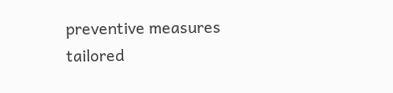preventive measures tailored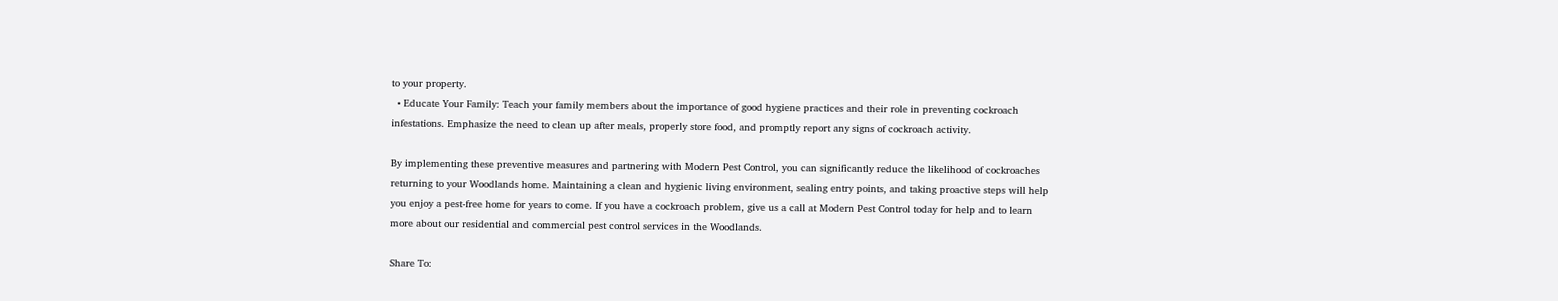to your property.
  • Educate Your Family: Teach your family members about the importance of good hygiene practices and their role in preventing cockroach infestations. Emphasize the need to clean up after meals, properly store food, and promptly report any signs of cockroach activity.

By implementing these preventive measures and partnering with Modern Pest Control, you can significantly reduce the likelihood of cockroaches returning to your Woodlands home. Maintaining a clean and hygienic living environment, sealing entry points, and taking proactive steps will help you enjoy a pest-free home for years to come. If you have a cockroach problem, give us a call at Modern Pest Control today for help and to learn more about our residential and commercial pest control services in the Woodlands.

Share To: